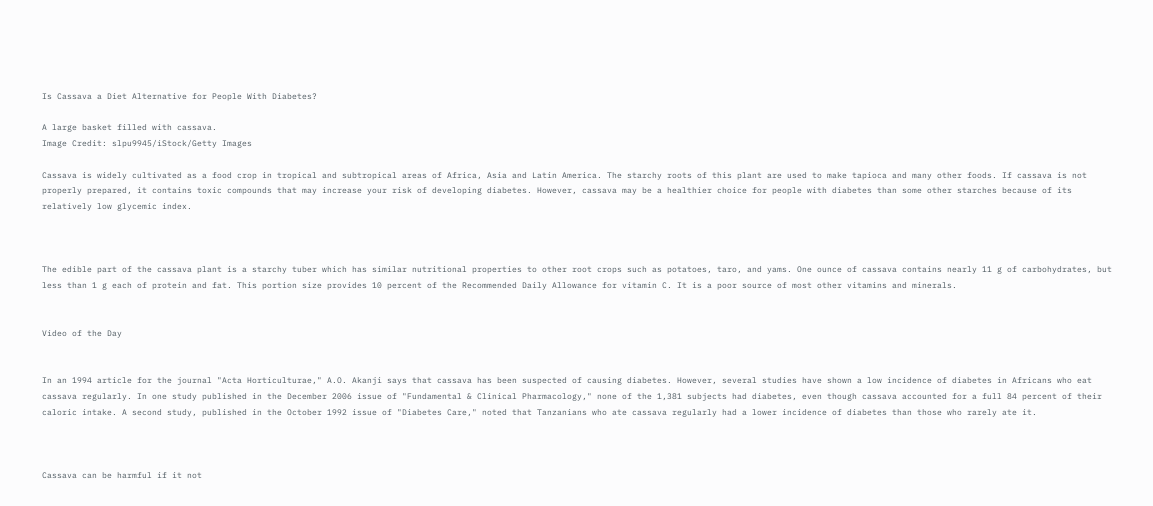Is Cassava a Diet Alternative for People With Diabetes?

A large basket filled with cassava.
Image Credit: slpu9945/iStock/Getty Images

Cassava is widely cultivated as a food crop in tropical and subtropical areas of Africa, Asia and Latin America. The starchy roots of this plant are used to make tapioca and many other foods. If cassava is not properly prepared, it contains toxic compounds that may increase your risk of developing diabetes. However, cassava may be a healthier choice for people with diabetes than some other starches because of its relatively low glycemic index.



The edible part of the cassava plant is a starchy tuber which has similar nutritional properties to other root crops such as potatoes, taro, and yams. One ounce of cassava contains nearly 11 g of carbohydrates, but less than 1 g each of protein and fat. This portion size provides 10 percent of the Recommended Daily Allowance for vitamin C. It is a poor source of most other vitamins and minerals.


Video of the Day


In an 1994 article for the journal "Acta Horticulturae," A.O. Akanji says that cassava has been suspected of causing diabetes. However, several studies have shown a low incidence of diabetes in Africans who eat cassava regularly. In one study published in the December 2006 issue of "Fundamental & Clinical Pharmacology," none of the 1,381 subjects had diabetes, even though cassava accounted for a full 84 percent of their caloric intake. A second study, published in the October 1992 issue of "Diabetes Care," noted that Tanzanians who ate cassava regularly had a lower incidence of diabetes than those who rarely ate it.



Cassava can be harmful if it not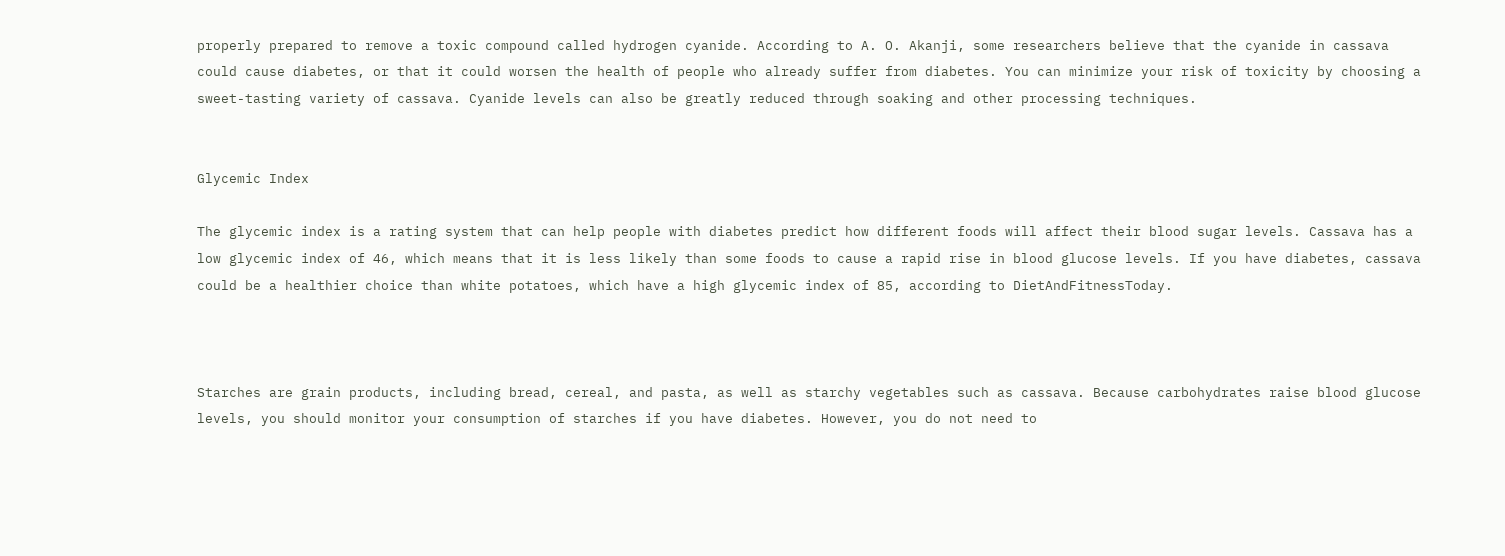properly prepared to remove a toxic compound called hydrogen cyanide. According to A. O. Akanji, some researchers believe that the cyanide in cassava could cause diabetes, or that it could worsen the health of people who already suffer from diabetes. You can minimize your risk of toxicity by choosing a sweet-tasting variety of cassava. Cyanide levels can also be greatly reduced through soaking and other processing techniques.


Glycemic Index

The glycemic index is a rating system that can help people with diabetes predict how different foods will affect their blood sugar levels. Cassava has a low glycemic index of 46, which means that it is less likely than some foods to cause a rapid rise in blood glucose levels. If you have diabetes, cassava could be a healthier choice than white potatoes, which have a high glycemic index of 85, according to DietAndFitnessToday.



Starches are grain products, including bread, cereal, and pasta, as well as starchy vegetables such as cassava. Because carbohydrates raise blood glucose levels, you should monitor your consumption of starches if you have diabetes. However, you do not need to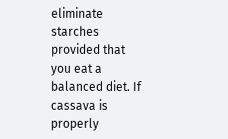eliminate starches provided that you eat a balanced diet. If cassava is properly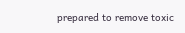prepared to remove toxic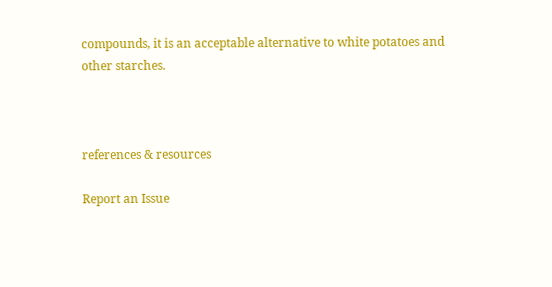compounds, it is an acceptable alternative to white potatoes and other starches.



references & resources

Report an Issue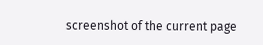screenshot of the current page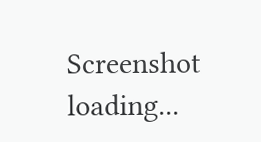Screenshot loading...